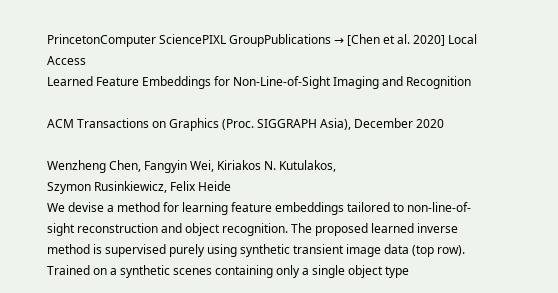PrincetonComputer SciencePIXL GroupPublications → [Chen et al. 2020] Local Access
Learned Feature Embeddings for Non-Line-of-Sight Imaging and Recognition

ACM Transactions on Graphics (Proc. SIGGRAPH Asia), December 2020

Wenzheng Chen, Fangyin Wei, Kiriakos N. Kutulakos,
Szymon Rusinkiewicz, Felix Heide
We devise a method for learning feature embeddings tailored to non-line-of-sight reconstruction and object recognition. The proposed learned inverse method is supervised purely using synthetic transient image data (top row). Trained on a synthetic scenes containing only a single object type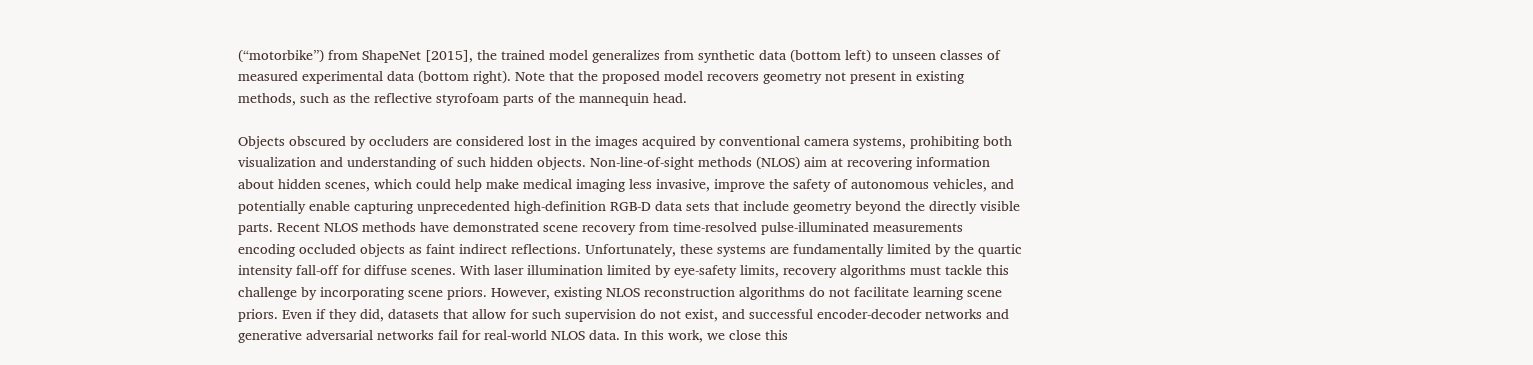(“motorbike”) from ShapeNet [2015], the trained model generalizes from synthetic data (bottom left) to unseen classes of measured experimental data (bottom right). Note that the proposed model recovers geometry not present in existing methods, such as the reflective styrofoam parts of the mannequin head.

Objects obscured by occluders are considered lost in the images acquired by conventional camera systems, prohibiting both visualization and understanding of such hidden objects. Non-line-of-sight methods (NLOS) aim at recovering information about hidden scenes, which could help make medical imaging less invasive, improve the safety of autonomous vehicles, and potentially enable capturing unprecedented high-definition RGB-D data sets that include geometry beyond the directly visible parts. Recent NLOS methods have demonstrated scene recovery from time-resolved pulse-illuminated measurements encoding occluded objects as faint indirect reflections. Unfortunately, these systems are fundamentally limited by the quartic intensity fall-off for diffuse scenes. With laser illumination limited by eye-safety limits, recovery algorithms must tackle this challenge by incorporating scene priors. However, existing NLOS reconstruction algorithms do not facilitate learning scene priors. Even if they did, datasets that allow for such supervision do not exist, and successful encoder-decoder networks and generative adversarial networks fail for real-world NLOS data. In this work, we close this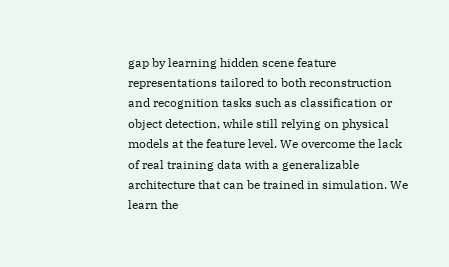gap by learning hidden scene feature representations tailored to both reconstruction and recognition tasks such as classification or object detection, while still relying on physical models at the feature level. We overcome the lack of real training data with a generalizable architecture that can be trained in simulation. We learn the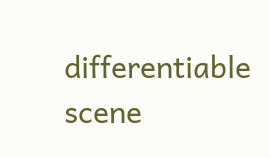differentiable scene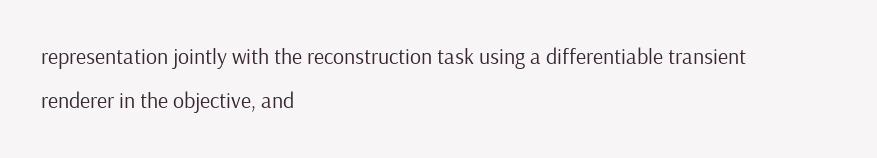representation jointly with the reconstruction task using a differentiable transient renderer in the objective, and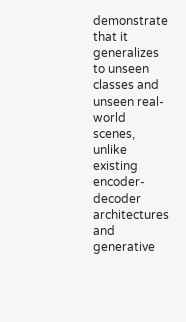demonstrate that it generalizes to unseen classes and unseen real-world scenes, unlike existing encoder-decoder architectures and generative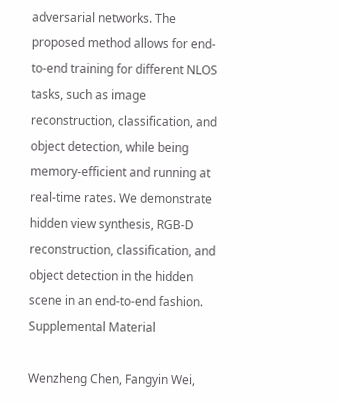adversarial networks. The proposed method allows for end-to-end training for different NLOS tasks, such as image reconstruction, classification, and object detection, while being memory-efficient and running at real-time rates. We demonstrate hidden view synthesis, RGB-D reconstruction, classification, and object detection in the hidden scene in an end-to-end fashion.
Supplemental Material

Wenzheng Chen, Fangyin Wei,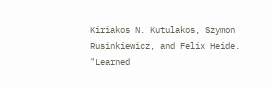Kiriakos N. Kutulakos, Szymon Rusinkiewicz, and Felix Heide.
"Learned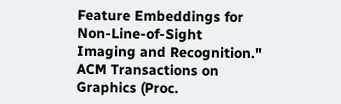Feature Embeddings for Non-Line-of-Sight Imaging and Recognition."
ACM Transactions on Graphics (Proc.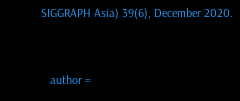SIGGRAPH Asia) 39(6), December 2020.


   author =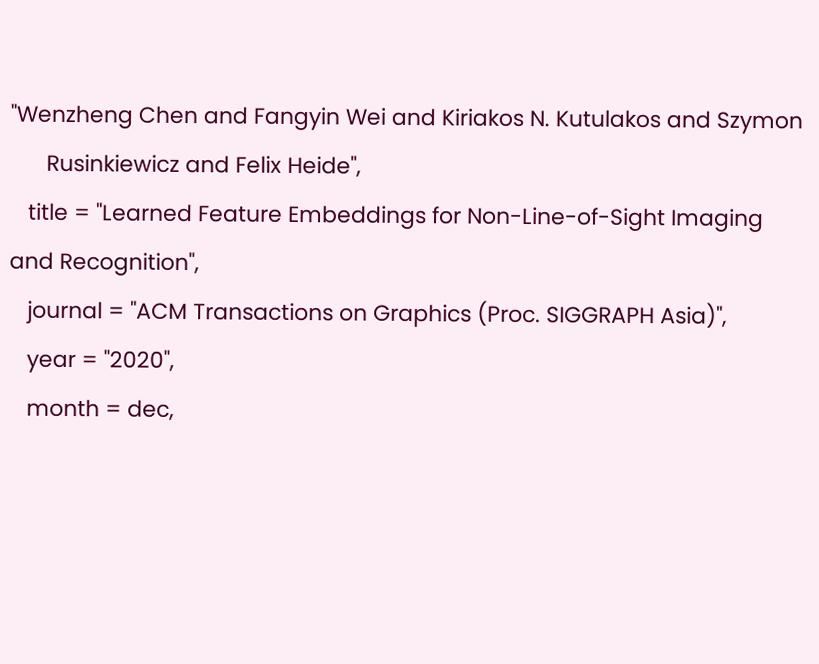"Wenzheng Chen and Fangyin Wei and Kiriakos N. Kutulakos and Szymon
      Rusinkiewicz and Felix Heide",
   title = "Learned Feature Embeddings for Non-Line-of-Sight Imaging and Recognition",
   journal = "ACM Transactions on Graphics (Proc. SIGGRAPH Asia)",
   year = "2020",
   month = dec,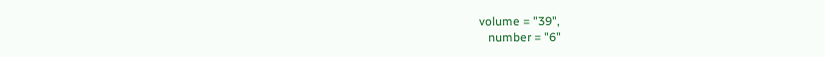volume = "39",
   number = "6"